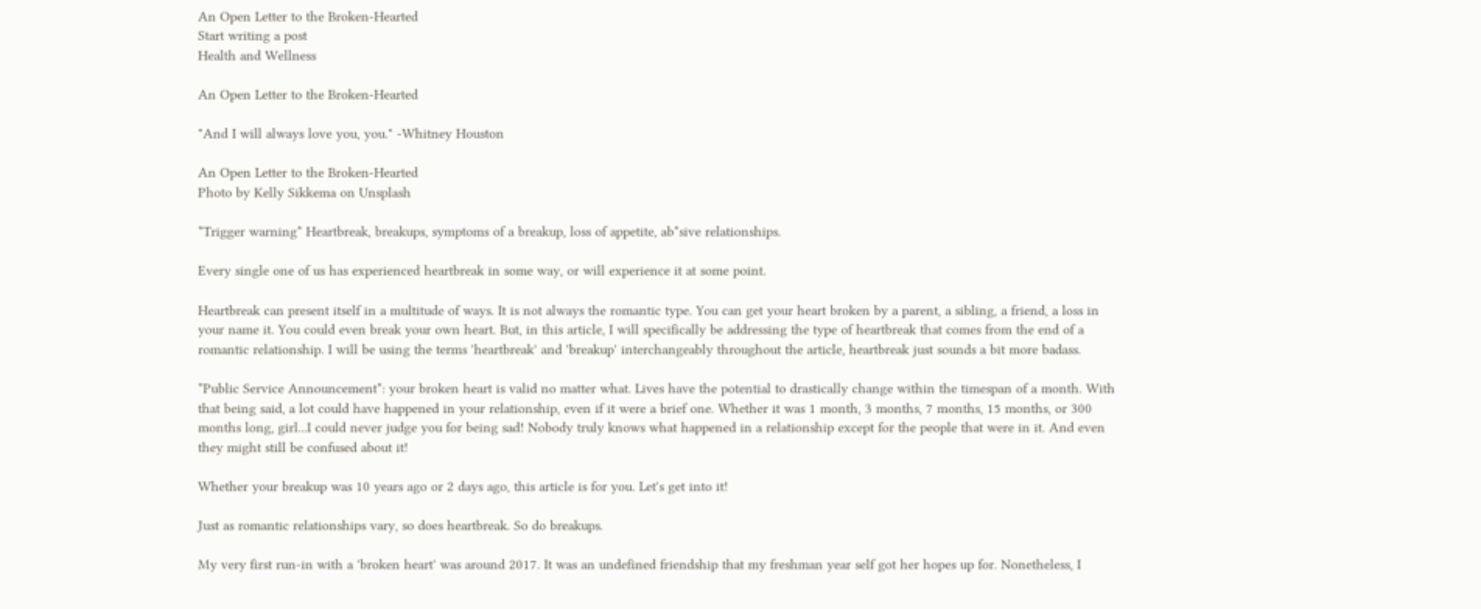An Open Letter to the Broken-Hearted
Start writing a post
Health and Wellness

An Open Letter to the Broken-Hearted

"And I will always love you, you." -Whitney Houston

An Open Letter to the Broken-Hearted
Photo by Kelly Sikkema on Unsplash

*Trigger warning* Heartbreak, breakups, symptoms of a breakup, loss of appetite, ab*sive relationships.

Every single one of us has experienced heartbreak in some way, or will experience it at some point.

Heartbreak can present itself in a multitude of ways. It is not always the romantic type. You can get your heart broken by a parent, a sibling, a friend, a loss in your name it. You could even break your own heart. But, in this article, I will specifically be addressing the type of heartbreak that comes from the end of a romantic relationship. I will be using the terms 'heartbreak' and 'breakup' interchangeably throughout the article, heartbreak just sounds a bit more badass.

*Public Service Announcement*: your broken heart is valid no matter what. Lives have the potential to drastically change within the timespan of a month. With that being said, a lot could have happened in your relationship, even if it were a brief one. Whether it was 1 month, 3 months, 7 months, 15 months, or 300 months long, girl...I could never judge you for being sad! Nobody truly knows what happened in a relationship except for the people that were in it. And even they might still be confused about it!

Whether your breakup was 10 years ago or 2 days ago, this article is for you. Let's get into it!

Just as romantic relationships vary, so does heartbreak. So do breakups.

My very first run-in with a 'broken heart' was around 2017. It was an undefined friendship that my freshman year self got her hopes up for. Nonetheless, I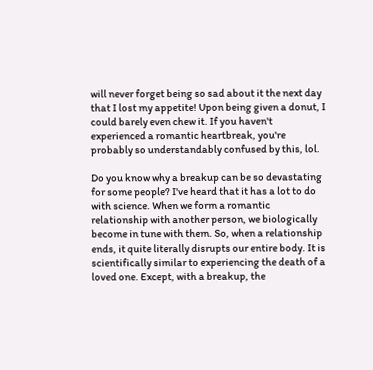will never forget being so sad about it the next day that I lost my appetite! Upon being given a donut, I could barely even chew it. If you haven't experienced a romantic heartbreak, you're probably so understandably confused by this, lol.

Do you know why a breakup can be so devastating for some people? I've heard that it has a lot to do with science. When we form a romantic relationship with another person, we biologically become in tune with them. So, when a relationship ends, it quite literally disrupts our entire body. It is scientifically similar to experiencing the death of a loved one. Except, with a breakup, the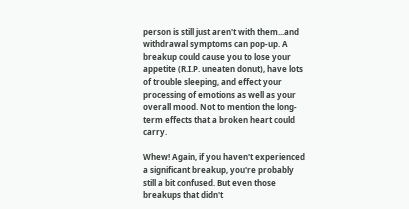person is still just aren't with them...and withdrawal symptoms can pop-up. A breakup could cause you to lose your appetite (R.I.P. uneaten donut), have lots of trouble sleeping, and effect your processing of emotions as well as your overall mood. Not to mention the long-term effects that a broken heart could carry.

Whew! Again, if you haven't experienced a significant breakup, you're probably still a bit confused. But even those breakups that didn't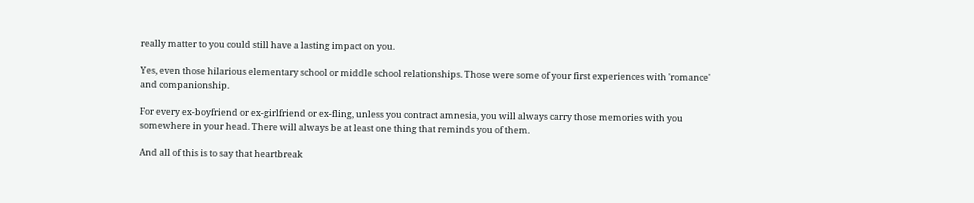really matter to you could still have a lasting impact on you.

Yes, even those hilarious elementary school or middle school relationships. Those were some of your first experiences with 'romance' and companionship.

For every ex-boyfriend or ex-girlfriend or ex-fling, unless you contract amnesia, you will always carry those memories with you somewhere in your head. There will always be at least one thing that reminds you of them.

And all of this is to say that heartbreak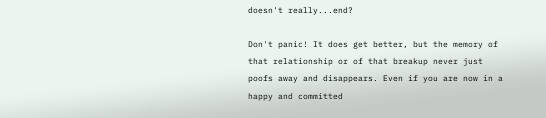doesn't really...end?

Don't panic! It does get better, but the memory of that relationship or of that breakup never just poofs away and disappears. Even if you are now in a happy and committed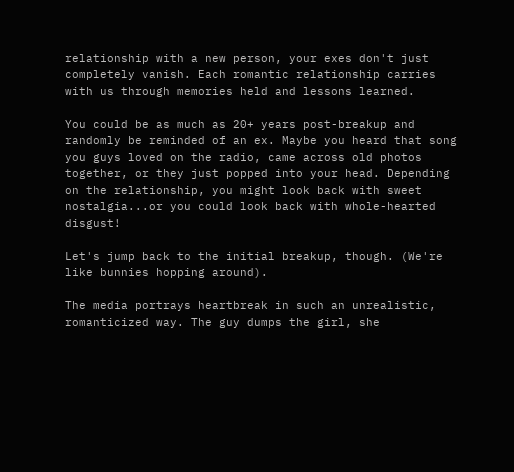relationship with a new person, your exes don't just completely vanish. Each romantic relationship carries with us through memories held and lessons learned.

You could be as much as 20+ years post-breakup and randomly be reminded of an ex. Maybe you heard that song you guys loved on the radio, came across old photos together, or they just popped into your head. Depending on the relationship, you might look back with sweet nostalgia...or you could look back with whole-hearted disgust!

Let's jump back to the initial breakup, though. (We're like bunnies hopping around).

The media portrays heartbreak in such an unrealistic, romanticized way. The guy dumps the girl, she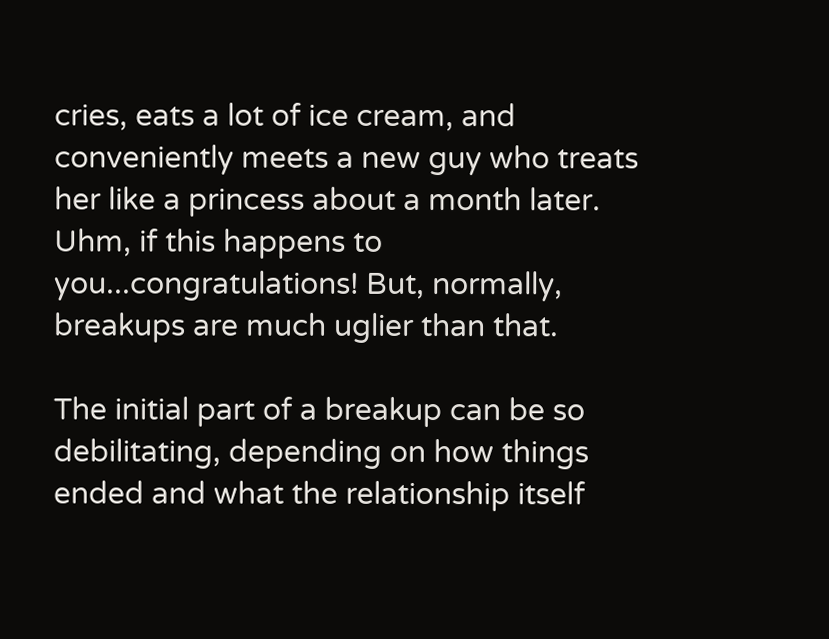cries, eats a lot of ice cream, and conveniently meets a new guy who treats her like a princess about a month later. Uhm, if this happens to you...congratulations! But, normally, breakups are much uglier than that.

The initial part of a breakup can be so debilitating, depending on how things ended and what the relationship itself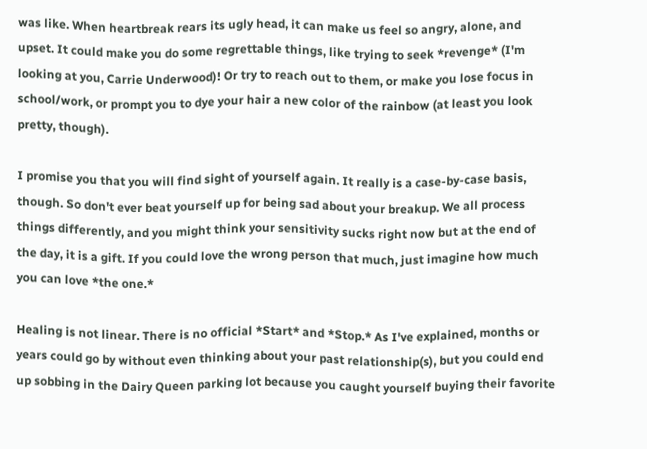was like. When heartbreak rears its ugly head, it can make us feel so angry, alone, and upset. It could make you do some regrettable things, like trying to seek *revenge* (I'm looking at you, Carrie Underwood)! Or try to reach out to them, or make you lose focus in school/work, or prompt you to dye your hair a new color of the rainbow (at least you look pretty, though).

I promise you that you will find sight of yourself again. It really is a case-by-case basis, though. So don't ever beat yourself up for being sad about your breakup. We all process things differently, and you might think your sensitivity sucks right now but at the end of the day, it is a gift. If you could love the wrong person that much, just imagine how much you can love *the one.*

Healing is not linear. There is no official *Start* and *Stop.* As I've explained, months or years could go by without even thinking about your past relationship(s), but you could end up sobbing in the Dairy Queen parking lot because you caught yourself buying their favorite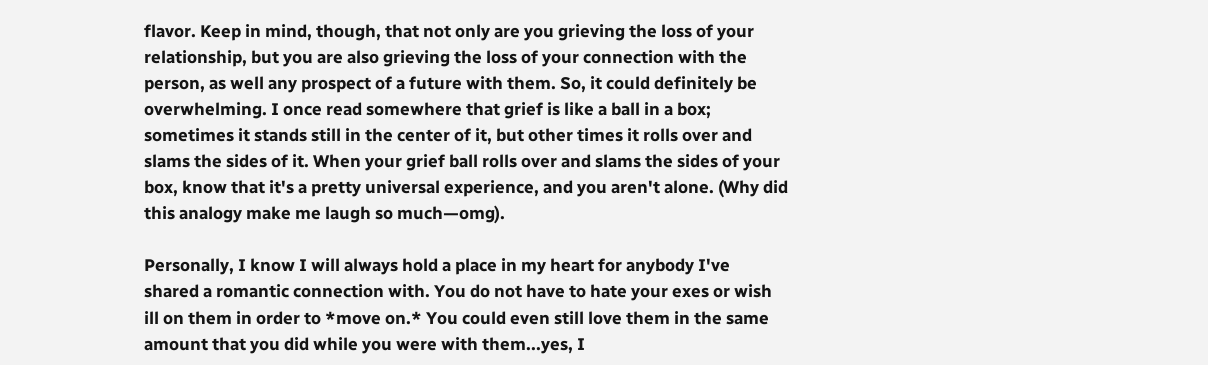flavor. Keep in mind, though, that not only are you grieving the loss of your relationship, but you are also grieving the loss of your connection with the person, as well any prospect of a future with them. So, it could definitely be overwhelming. I once read somewhere that grief is like a ball in a box; sometimes it stands still in the center of it, but other times it rolls over and slams the sides of it. When your grief ball rolls over and slams the sides of your box, know that it's a pretty universal experience, and you aren't alone. (Why did this analogy make me laugh so much—omg).

Personally, I know I will always hold a place in my heart for anybody I've shared a romantic connection with. You do not have to hate your exes or wish ill on them in order to *move on.* You could even still love them in the same amount that you did while you were with them...yes, I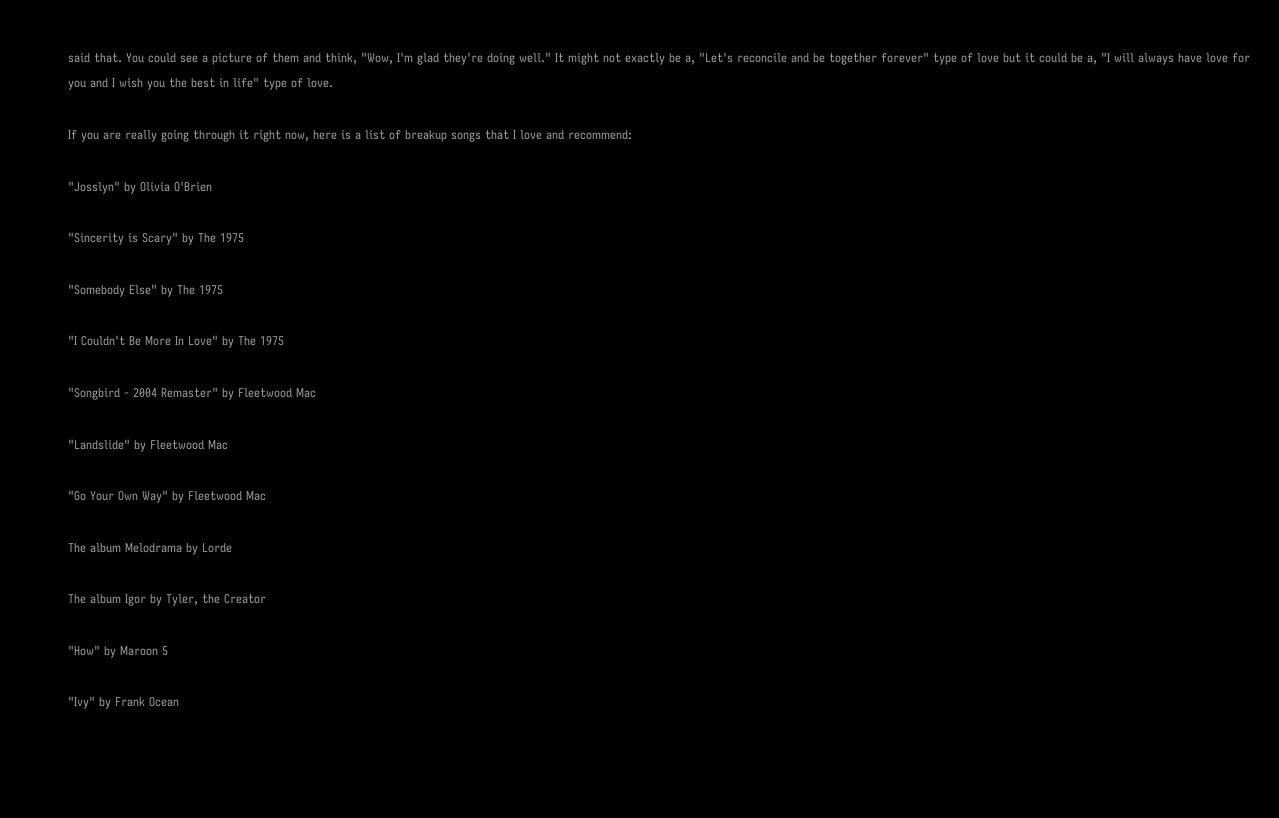said that. You could see a picture of them and think, "Wow, I'm glad they're doing well." It might not exactly be a, "Let's reconcile and be together forever" type of love but it could be a, "I will always have love for you and I wish you the best in life" type of love.

If you are really going through it right now, here is a list of breakup songs that I love and recommend:

"Josslyn" by Olivia O'Brien

"Sincerity is Scary" by The 1975

"Somebody Else" by The 1975

"I Couldn't Be More In Love" by The 1975

"Songbird - 2004 Remaster" by Fleetwood Mac

"Landslide" by Fleetwood Mac

"Go Your Own Way" by Fleetwood Mac

The album Melodrama by Lorde

The album Igor by Tyler, the Creator

"How" by Maroon 5

"Ivy" by Frank Ocean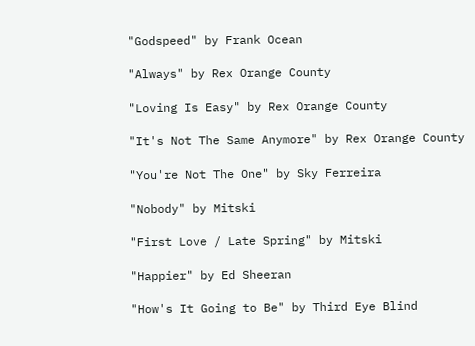"Godspeed" by Frank Ocean

"Always" by Rex Orange County

"Loving Is Easy" by Rex Orange County

"It's Not The Same Anymore" by Rex Orange County

"You're Not The One" by Sky Ferreira

"Nobody" by Mitski

"First Love / Late Spring" by Mitski

"Happier" by Ed Sheeran

"How's It Going to Be" by Third Eye Blind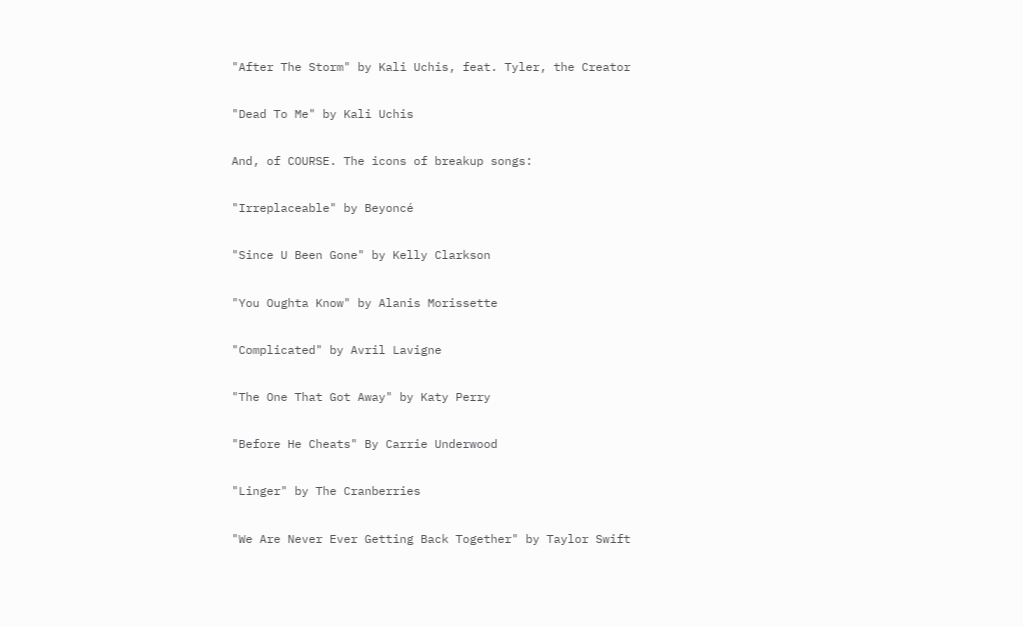"After The Storm" by Kali Uchis, feat. Tyler, the Creator

"Dead To Me" by Kali Uchis

And, of COURSE. The icons of breakup songs:

"Irreplaceable" by Beyoncé

"Since U Been Gone" by Kelly Clarkson

"You Oughta Know" by Alanis Morissette

"Complicated" by Avril Lavigne

"The One That Got Away" by Katy Perry

"Before He Cheats" By Carrie Underwood

"Linger" by The Cranberries

"We Are Never Ever Getting Back Together" by Taylor Swift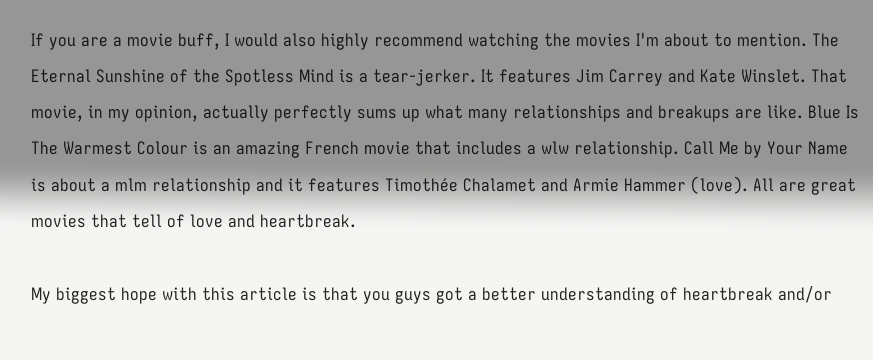If you are a movie buff, I would also highly recommend watching the movies I'm about to mention. The Eternal Sunshine of the Spotless Mind is a tear-jerker. It features Jim Carrey and Kate Winslet. That movie, in my opinion, actually perfectly sums up what many relationships and breakups are like. Blue Is The Warmest Colour is an amazing French movie that includes a wlw relationship. Call Me by Your Name is about a mlm relationship and it features Timothée Chalamet and Armie Hammer (love). All are great movies that tell of love and heartbreak.

My biggest hope with this article is that you guys got a better understanding of heartbreak and/or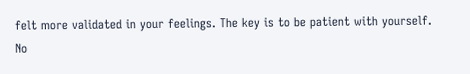felt more validated in your feelings. The key is to be patient with yourself. No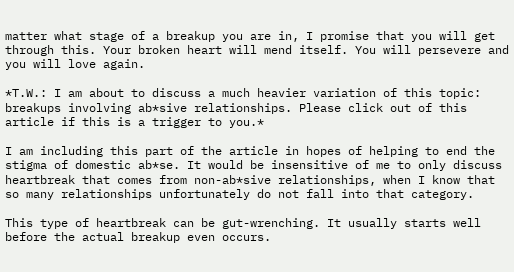matter what stage of a breakup you are in, I promise that you will get through this. Your broken heart will mend itself. You will persevere and you will love again.

*T.W.: I am about to discuss a much heavier variation of this topic: breakups involving ab*sive relationships. Please click out of this article if this is a trigger to you.*

I am including this part of the article in hopes of helping to end the stigma of domestic ab*se. It would be insensitive of me to only discuss heartbreak that comes from non-ab*sive relationships, when I know that so many relationships unfortunately do not fall into that category.

This type of heartbreak can be gut-wrenching. It usually starts well before the actual breakup even occurs.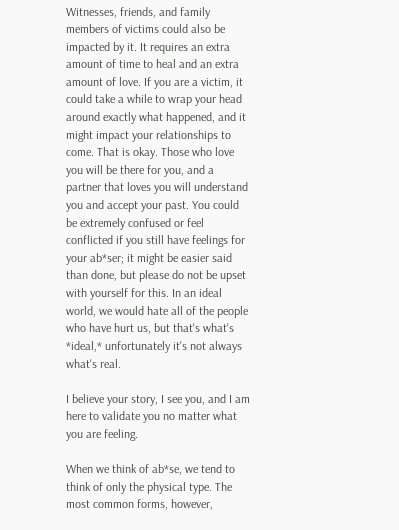Witnesses, friends, and family members of victims could also be impacted by it. It requires an extra amount of time to heal and an extra amount of love. If you are a victim, it could take a while to wrap your head around exactly what happened, and it might impact your relationships to come. That is okay. Those who love you will be there for you, and a partner that loves you will understand you and accept your past. You could be extremely confused or feel conflicted if you still have feelings for your ab*ser; it might be easier said than done, but please do not be upset with yourself for this. In an ideal world, we would hate all of the people who have hurt us, but that's what's *ideal,* unfortunately it's not always what's real.

I believe your story, I see you, and I am here to validate you no matter what you are feeling.

When we think of ab*se, we tend to think of only the physical type. The most common forms, however,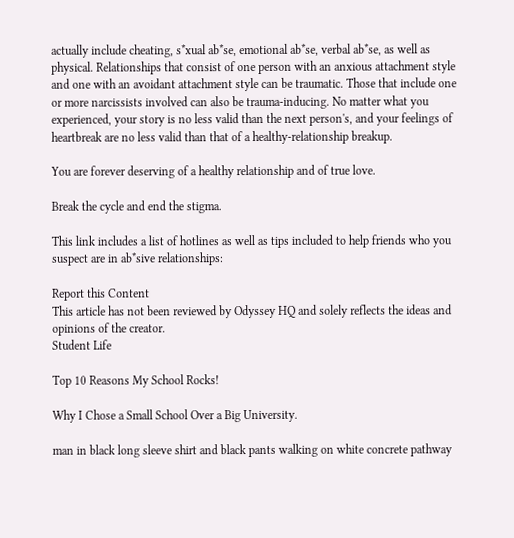actually include cheating, s*xual ab*se, emotional ab*se, verbal ab*se, as well as physical. Relationships that consist of one person with an anxious attachment style and one with an avoidant attachment style can be traumatic. Those that include one or more narcissists involved can also be trauma-inducing. No matter what you experienced, your story is no less valid than the next person's, and your feelings of heartbreak are no less valid than that of a healthy-relationship breakup.

You are forever deserving of a healthy relationship and of true love.

Break the cycle and end the stigma.

This link includes a list of hotlines as well as tips included to help friends who you suspect are in ab*sive relationships:

Report this Content
This article has not been reviewed by Odyssey HQ and solely reflects the ideas and opinions of the creator.
Student Life

Top 10 Reasons My School Rocks!

Why I Chose a Small School Over a Big University.

man in black long sleeve shirt and black pants walking on white concrete pathway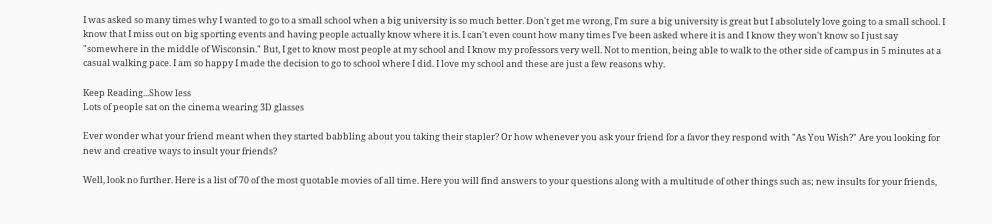I was asked so many times why I wanted to go to a small school when a big university is so much better. Don't get me wrong, I'm sure a big university is great but I absolutely love going to a small school. I know that I miss out on big sporting events and having people actually know where it is. I can't even count how many times I've been asked where it is and I know they won't know so I just say "somewhere in the middle of Wisconsin." But, I get to know most people at my school and I know my professors very well. Not to mention, being able to walk to the other side of campus in 5 minutes at a casual walking pace. I am so happy I made the decision to go to school where I did. I love my school and these are just a few reasons why.

Keep Reading...Show less
Lots of people sat on the cinema wearing 3D glasses

Ever wonder what your friend meant when they started babbling about you taking their stapler? Or how whenever you ask your friend for a favor they respond with "As You Wish?" Are you looking for new and creative ways to insult your friends?

Well, look no further. Here is a list of 70 of the most quotable movies of all time. Here you will find answers to your questions along with a multitude of other things such as; new insults for your friends,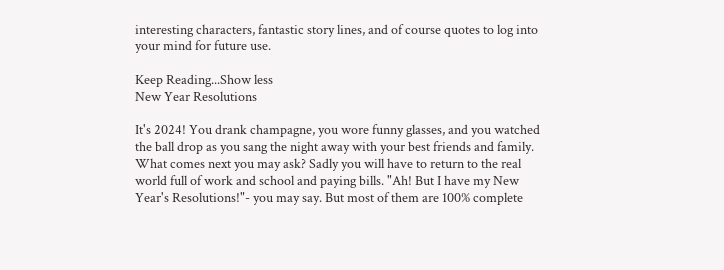interesting characters, fantastic story lines, and of course quotes to log into your mind for future use.

Keep Reading...Show less
New Year Resolutions

It's 2024! You drank champagne, you wore funny glasses, and you watched the ball drop as you sang the night away with your best friends and family. What comes next you may ask? Sadly you will have to return to the real world full of work and school and paying bills. "Ah! But I have my New Year's Resolutions!"- you may say. But most of them are 100% complete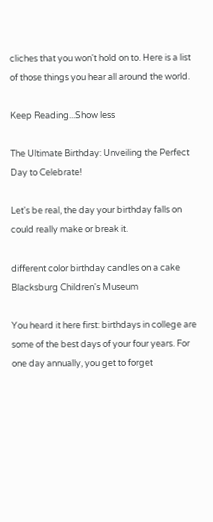cliches that you won't hold on to. Here is a list of those things you hear all around the world.

Keep Reading...Show less

The Ultimate Birthday: Unveiling the Perfect Day to Celebrate!

Let's be real, the day your birthday falls on could really make or break it.

different color birthday candles on a cake
Blacksburg Children's Museum

You heard it here first: birthdays in college are some of the best days of your four years. For one day annually, you get to forget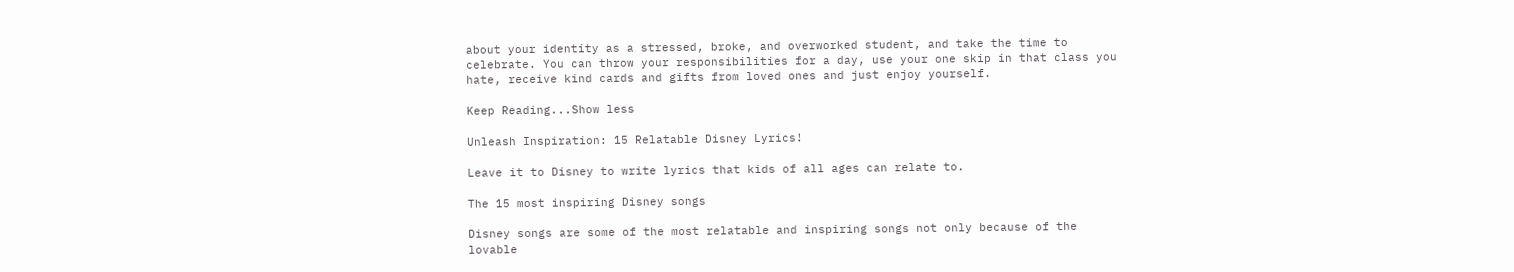about your identity as a stressed, broke, and overworked student, and take the time to celebrate. You can throw your responsibilities for a day, use your one skip in that class you hate, receive kind cards and gifts from loved ones and just enjoy yourself.

Keep Reading...Show less

Unleash Inspiration: 15 Relatable Disney Lyrics!

Leave it to Disney to write lyrics that kids of all ages can relate to.

The 15 most inspiring Disney songs

Disney songs are some of the most relatable and inspiring songs not only because of the lovable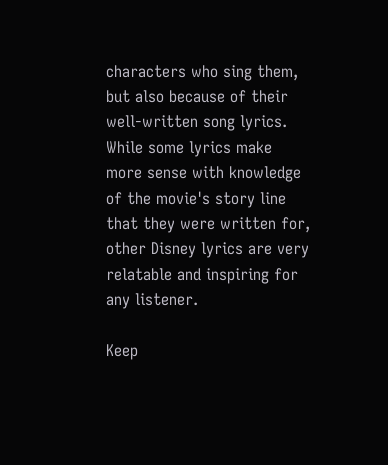characters who sing them, but also because of their well-written song lyrics. While some lyrics make more sense with knowledge of the movie's story line that they were written for, other Disney lyrics are very relatable and inspiring for any listener.

Keep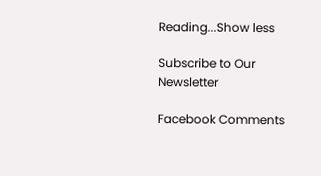Reading...Show less

Subscribe to Our Newsletter

Facebook Comments